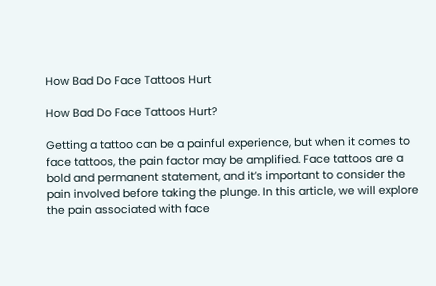How Bad Do Face Tattoos Hurt

How Bad Do Face Tattoos Hurt?

Getting a tattoo can be a painful experience, but when it comes to face tattoos, the pain factor may be amplified. Face tattoos are a bold and permanent statement, and it’s important to consider the pain involved before taking the plunge. In this article, we will explore the pain associated with face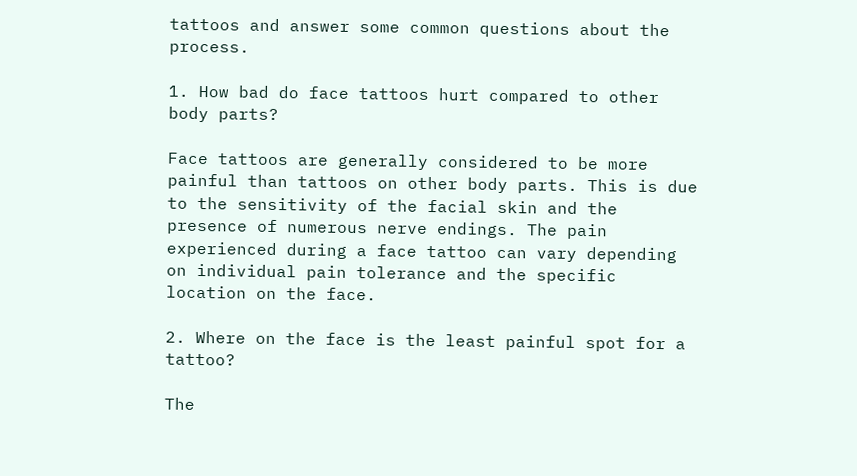tattoos and answer some common questions about the process.

1. How bad do face tattoos hurt compared to other body parts?

Face tattoos are generally considered to be more painful than tattoos on other body parts. This is due to the sensitivity of the facial skin and the presence of numerous nerve endings. The pain experienced during a face tattoo can vary depending on individual pain tolerance and the specific location on the face.

2. Where on the face is the least painful spot for a tattoo?

The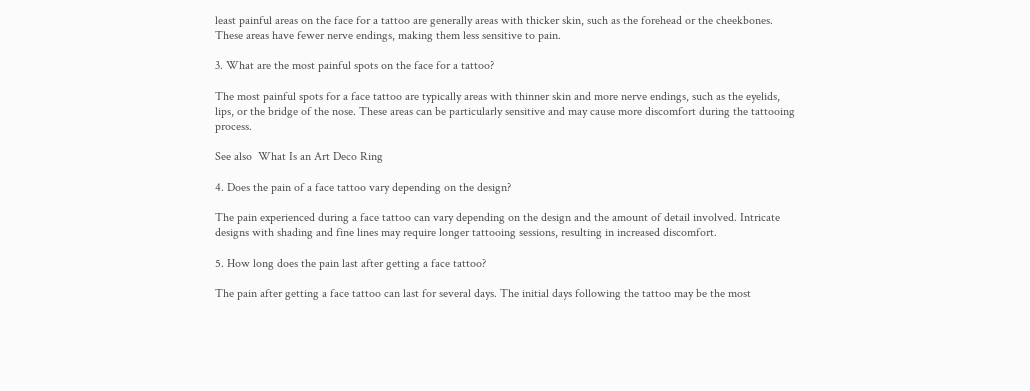least painful areas on the face for a tattoo are generally areas with thicker skin, such as the forehead or the cheekbones. These areas have fewer nerve endings, making them less sensitive to pain.

3. What are the most painful spots on the face for a tattoo?

The most painful spots for a face tattoo are typically areas with thinner skin and more nerve endings, such as the eyelids, lips, or the bridge of the nose. These areas can be particularly sensitive and may cause more discomfort during the tattooing process.

See also  What Is an Art Deco Ring

4. Does the pain of a face tattoo vary depending on the design?

The pain experienced during a face tattoo can vary depending on the design and the amount of detail involved. Intricate designs with shading and fine lines may require longer tattooing sessions, resulting in increased discomfort.

5. How long does the pain last after getting a face tattoo?

The pain after getting a face tattoo can last for several days. The initial days following the tattoo may be the most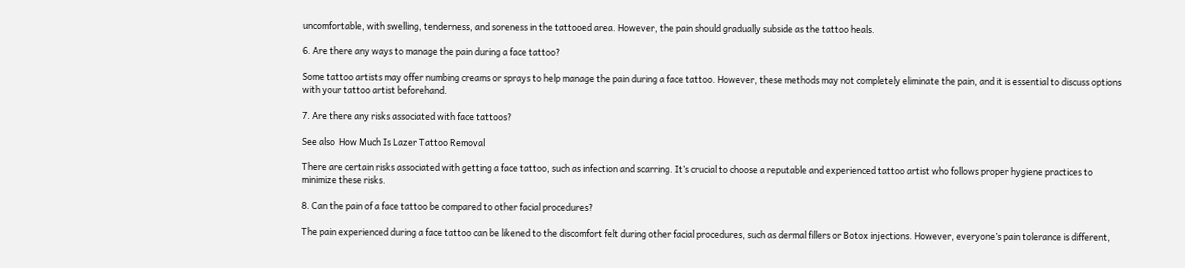uncomfortable, with swelling, tenderness, and soreness in the tattooed area. However, the pain should gradually subside as the tattoo heals.

6. Are there any ways to manage the pain during a face tattoo?

Some tattoo artists may offer numbing creams or sprays to help manage the pain during a face tattoo. However, these methods may not completely eliminate the pain, and it is essential to discuss options with your tattoo artist beforehand.

7. Are there any risks associated with face tattoos?

See also  How Much Is Lazer Tattoo Removal

There are certain risks associated with getting a face tattoo, such as infection and scarring. It’s crucial to choose a reputable and experienced tattoo artist who follows proper hygiene practices to minimize these risks.

8. Can the pain of a face tattoo be compared to other facial procedures?

The pain experienced during a face tattoo can be likened to the discomfort felt during other facial procedures, such as dermal fillers or Botox injections. However, everyone’s pain tolerance is different,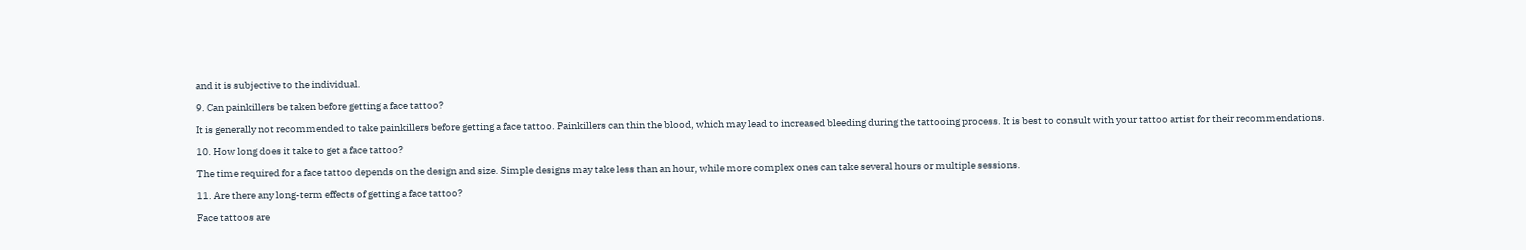and it is subjective to the individual.

9. Can painkillers be taken before getting a face tattoo?

It is generally not recommended to take painkillers before getting a face tattoo. Painkillers can thin the blood, which may lead to increased bleeding during the tattooing process. It is best to consult with your tattoo artist for their recommendations.

10. How long does it take to get a face tattoo?

The time required for a face tattoo depends on the design and size. Simple designs may take less than an hour, while more complex ones can take several hours or multiple sessions.

11. Are there any long-term effects of getting a face tattoo?

Face tattoos are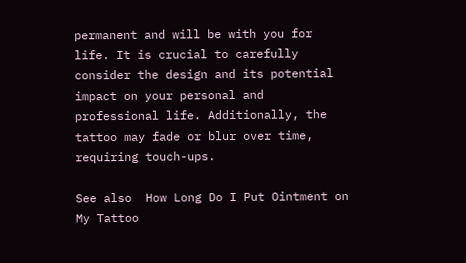permanent and will be with you for life. It is crucial to carefully consider the design and its potential impact on your personal and professional life. Additionally, the tattoo may fade or blur over time, requiring touch-ups.

See also  How Long Do I Put Ointment on My Tattoo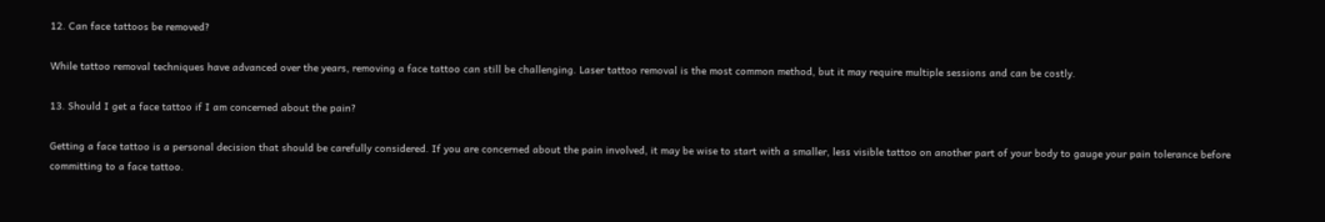12. Can face tattoos be removed?

While tattoo removal techniques have advanced over the years, removing a face tattoo can still be challenging. Laser tattoo removal is the most common method, but it may require multiple sessions and can be costly.

13. Should I get a face tattoo if I am concerned about the pain?

Getting a face tattoo is a personal decision that should be carefully considered. If you are concerned about the pain involved, it may be wise to start with a smaller, less visible tattoo on another part of your body to gauge your pain tolerance before committing to a face tattoo.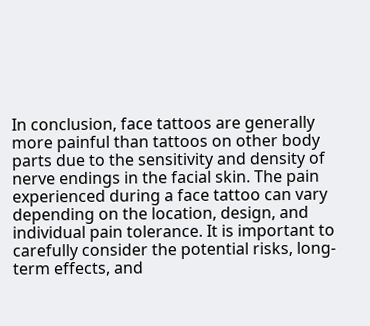In conclusion, face tattoos are generally more painful than tattoos on other body parts due to the sensitivity and density of nerve endings in the facial skin. The pain experienced during a face tattoo can vary depending on the location, design, and individual pain tolerance. It is important to carefully consider the potential risks, long-term effects, and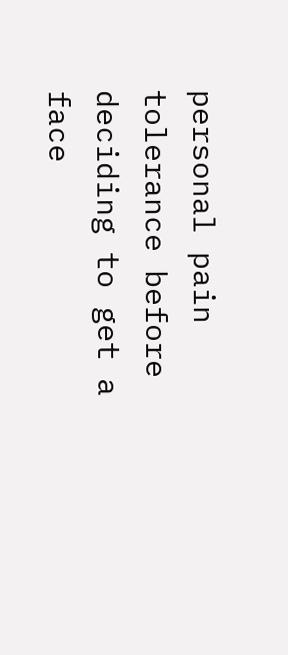personal pain tolerance before deciding to get a face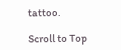tattoo.

Scroll to Top